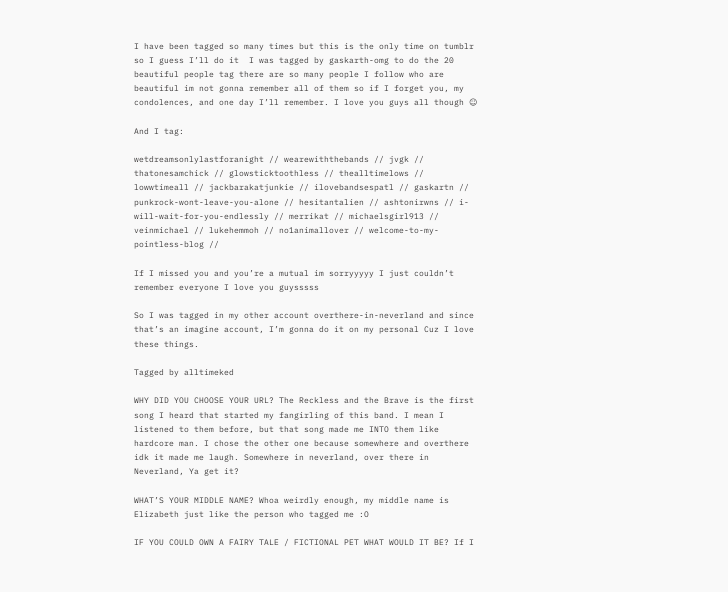I have been tagged so many times but this is the only time on tumblr so I guess I’ll do it  I was tagged by gaskarth-omg to do the 20 beautiful people tag there are so many people I follow who are beautiful im not gonna remember all of them so if I forget you, my condolences, and one day I’ll remember. I love you guys all though ☺

And I tag:

wetdreamsonlylastforanight // wearewiththebands // jvgk // thatonesamchick // glowsticktoothless // thealltimelows // lowwtimeall // jackbarakatjunkie // ilovebandsespatl // gaskartn // punkrock-wont-leave-you-alone // hesitantalien // ashtonirwns // i-will-wait-for-you-endlessly // merrikat // michaelsgirl913 // veinmichael // lukehemmoh // no1animallover // welcome-to-my-pointless-blog //

If I missed you and you’re a mutual im sorryyyyy I just couldn’t remember everyone I love you guysssss

So I was tagged in my other account overthere-in-neverland and since that’s an imagine account, I’m gonna do it on my personal Cuz I love these things.

Tagged by alltimeked

WHY DID YOU CHOOSE YOUR URL? The Reckless and the Brave is the first song I heard that started my fangirling of this band. I mean I listened to them before, but that song made me INTO them like hardcore man. I chose the other one because somewhere and overthere idk it made me laugh. Somewhere in neverland, over there in Neverland, Ya get it?

WHAT’S YOUR MIDDLE NAME? Whoa weirdly enough, my middle name is Elizabeth just like the person who tagged me :O

IF YOU COULD OWN A FAIRY TALE / FICTIONAL PET WHAT WOULD IT BE? If I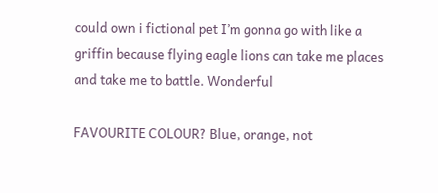could own i fictional pet I’m gonna go with like a griffin because flying eagle lions can take me places and take me to battle. Wonderful

FAVOURITE COLOUR? Blue, orange, not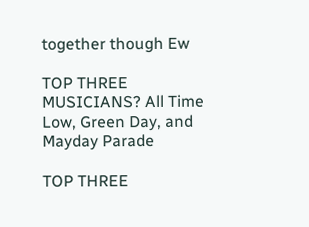together though Ew

TOP THREE MUSICIANS? All Time Low, Green Day, and Mayday Parade

TOP THREE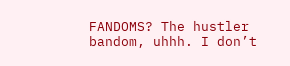FANDOMS? The hustler bandom, uhhh. I don’t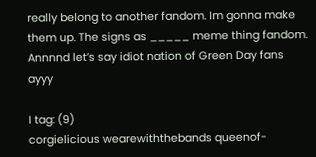really belong to another fandom. Im gonna make them up. The signs as _____ meme thing fandom. Annnnd let’s say idiot nation of Green Day fans ayyy

I tag: (9)
corgielicious wearewiththebands queenof-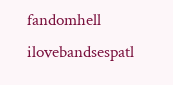fandomhell ilovebandsespatl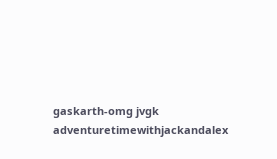gaskarth-omg jvgk adventuretimewithjackandalex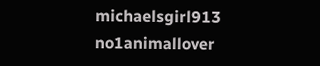michaelsgirl913 no1animallover